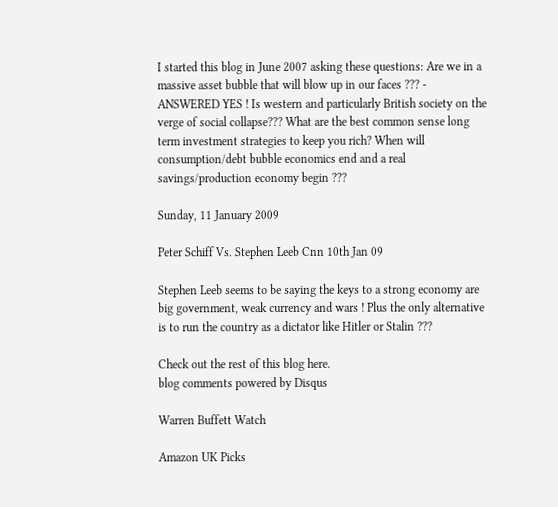I started this blog in June 2007 asking these questions: Are we in a massive asset bubble that will blow up in our faces ??? - ANSWERED YES ! Is western and particularly British society on the verge of social collapse??? What are the best common sense long term investment strategies to keep you rich? When will consumption/debt bubble economics end and a real savings/production economy begin ???

Sunday, 11 January 2009

Peter Schiff Vs. Stephen Leeb Cnn 10th Jan 09

Stephen Leeb seems to be saying the keys to a strong economy are big government, weak currency and wars ! Plus the only alternative is to run the country as a dictator like Hitler or Stalin ???

Check out the rest of this blog here.
blog comments powered by Disqus

Warren Buffett Watch

Amazon UK Picks